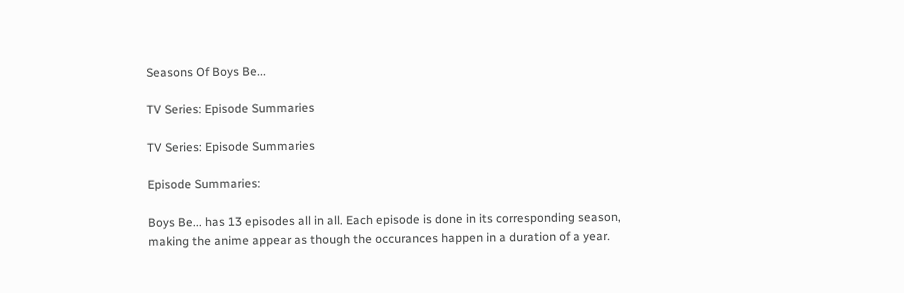Seasons Of Boys Be...

TV Series: Episode Summaries

TV Series: Episode Summaries

Episode Summaries:

Boys Be... has 13 episodes all in all. Each episode is done in its corresponding season,
making the anime appear as though the occurances happen in a duration of a year.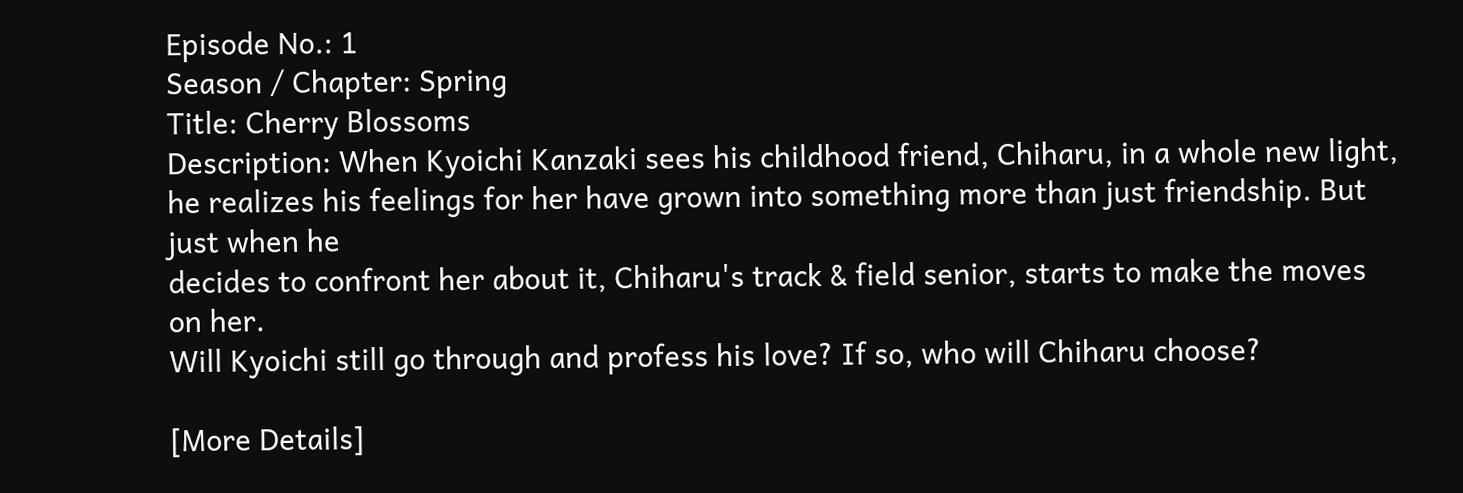Episode No.: 1
Season / Chapter: Spring
Title: Cherry Blossoms
Description: When Kyoichi Kanzaki sees his childhood friend, Chiharu, in a whole new light,
he realizes his feelings for her have grown into something more than just friendship. But just when he
decides to confront her about it, Chiharu's track & field senior, starts to make the moves on her.
Will Kyoichi still go through and profess his love? If so, who will Chiharu choose?

[More Details]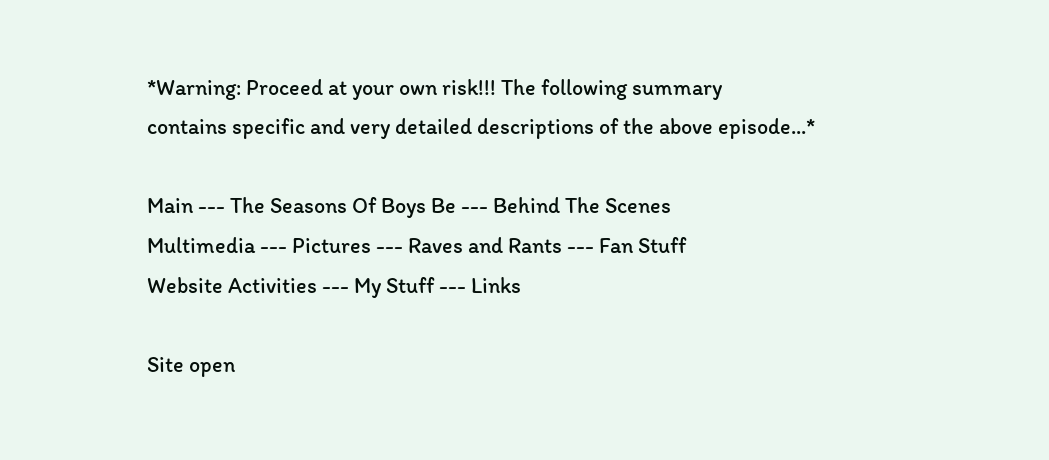*Warning: Proceed at your own risk!!! The following summary
contains specific and very detailed descriptions of the above episode...*

Main --- The Seasons Of Boys Be --- Behind The Scenes
Multimedia --- Pictures --- Raves and Rants --- Fan Stuff
Website Activities --- My Stuff --- Links

Site open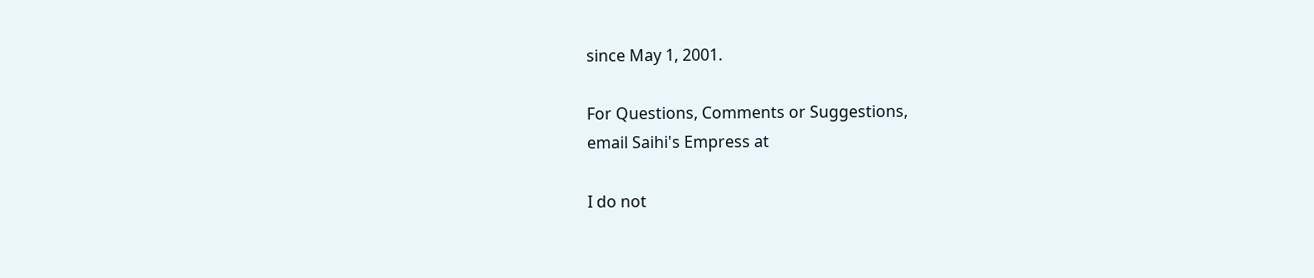since May 1, 2001.

For Questions, Comments or Suggestions,
email Saihi's Empress at

I do not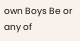own Boys Be or any of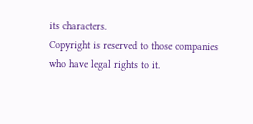its characters.
Copyright is reserved to those companies
who have legal rights to it.